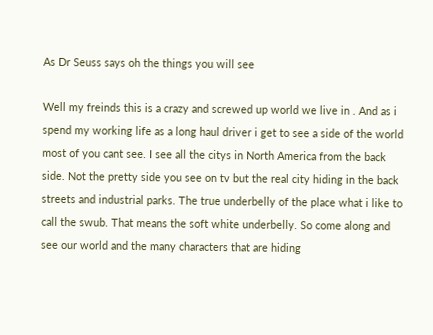As Dr Seuss says oh the things you will see

Well my freinds this is a crazy and screwed up world we live in . And as i spend my working life as a long haul driver i get to see a side of the world most of you cant see. I see all the citys in North America from the back side. Not the pretty side you see on tv but the real city hiding in the back streets and industrial parks. The true underbelly of the place what i like to call the swub. That means the soft white underbelly. So come along and see our world and the many characters that are hiding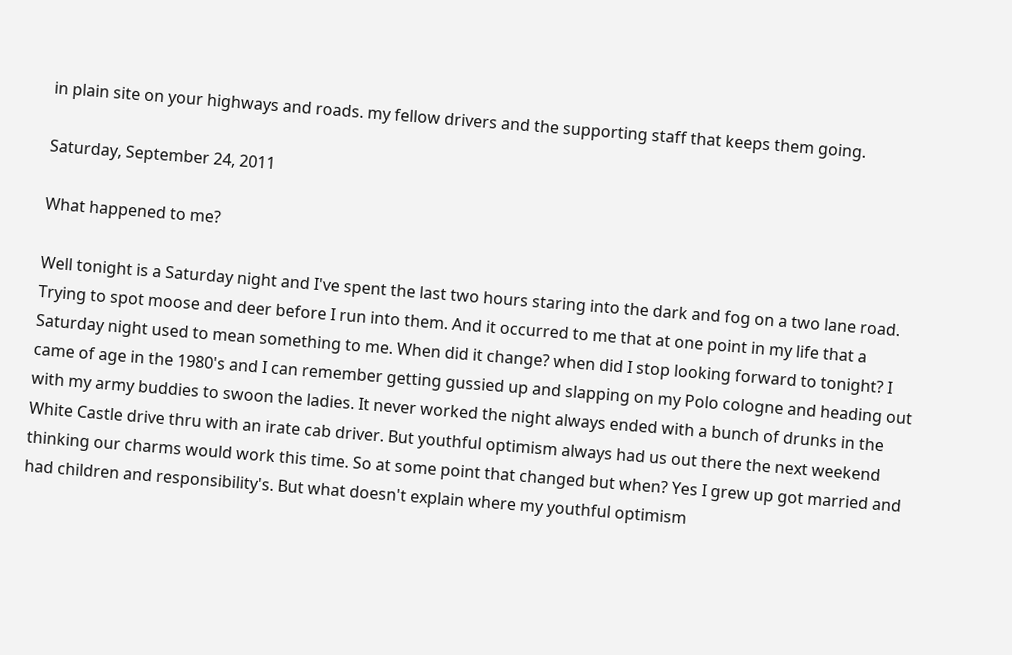in plain site on your highways and roads. my fellow drivers and the supporting staff that keeps them going.

Saturday, September 24, 2011

What happened to me?

Well tonight is a Saturday night and I've spent the last two hours staring into the dark and fog on a two lane road. Trying to spot moose and deer before I run into them. And it occurred to me that at one point in my life that a Saturday night used to mean something to me. When did it change? when did I stop looking forward to tonight? I came of age in the 1980's and I can remember getting gussied up and slapping on my Polo cologne and heading out with my army buddies to swoon the ladies. It never worked the night always ended with a bunch of drunks in the White Castle drive thru with an irate cab driver. But youthful optimism always had us out there the next weekend thinking our charms would work this time. So at some point that changed but when? Yes I grew up got married and had children and responsibility's. But what doesn't explain where my youthful optimism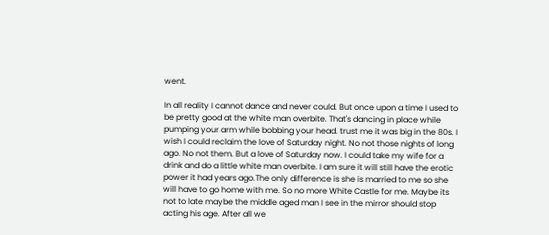went.

In all reality I cannot dance and never could. But once upon a time I used to be pretty good at the white man overbite. That's dancing in place while pumping your arm while bobbing your head. trust me it was big in the 80s. I wish I could reclaim the love of Saturday night. No not those nights of long ago. No not them. But a love of Saturday now. I could take my wife for a drink and do a little white man overbite. I am sure it will still have the erotic power it had years ago.The only difference is she is married to me so she will have to go home with me. So no more White Castle for me. Maybe its not to late maybe the middle aged man I see in the mirror should stop acting his age. After all we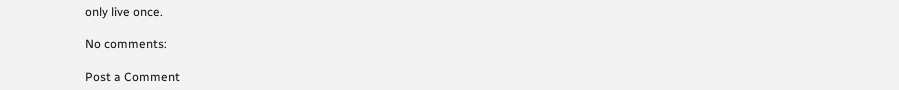only live once.

No comments:

Post a Comment